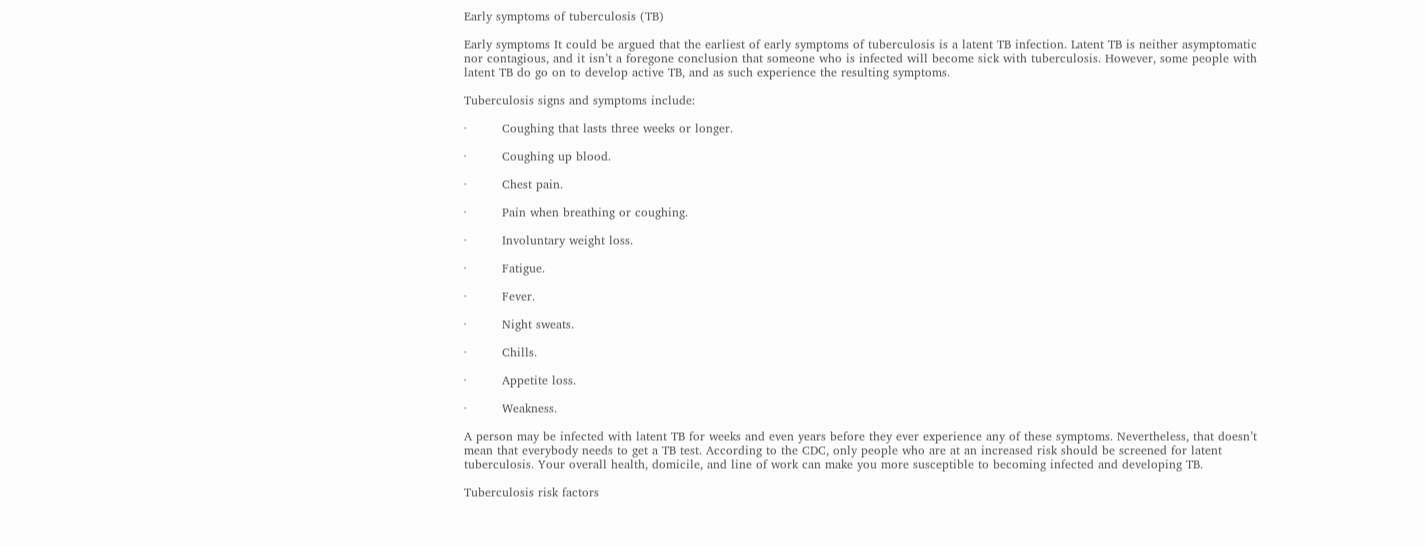Early symptoms of tuberculosis (TB)

Early symptoms It could be argued that the earliest of early symptoms of tuberculosis is a latent TB infection. Latent TB is neither asymptomatic nor contagious, and it isn’t a foregone conclusion that someone who is infected will become sick with tuberculosis. However, some people with latent TB do go on to develop active TB, and as such experience the resulting symptoms.

Tuberculosis signs and symptoms include:

·         Coughing that lasts three weeks or longer.

·         Coughing up blood.

·         Chest pain.

·         Pain when breathing or coughing.

·         Involuntary weight loss.

·         Fatigue.

·         Fever.

·         Night sweats.

·         Chills.

·         Appetite loss.

·         Weakness.

A person may be infected with latent TB for weeks and even years before they ever experience any of these symptoms. Nevertheless, that doesn’t mean that everybody needs to get a TB test. According to the CDC, only people who are at an increased risk should be screened for latent tuberculosis. Your overall health, domicile, and line of work can make you more susceptible to becoming infected and developing TB.

Tuberculosis risk factors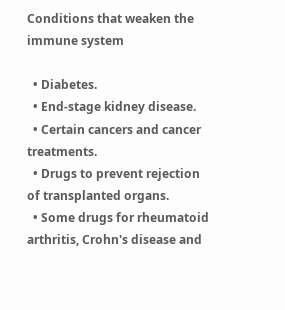Conditions that weaken the immune system

  • Diabetes.
  • End-stage kidney disease.
  • Certain cancers and cancer treatments.
  • Drugs to prevent rejection of transplanted organs.
  • Some drugs for rheumatoid arthritis, Crohn's disease and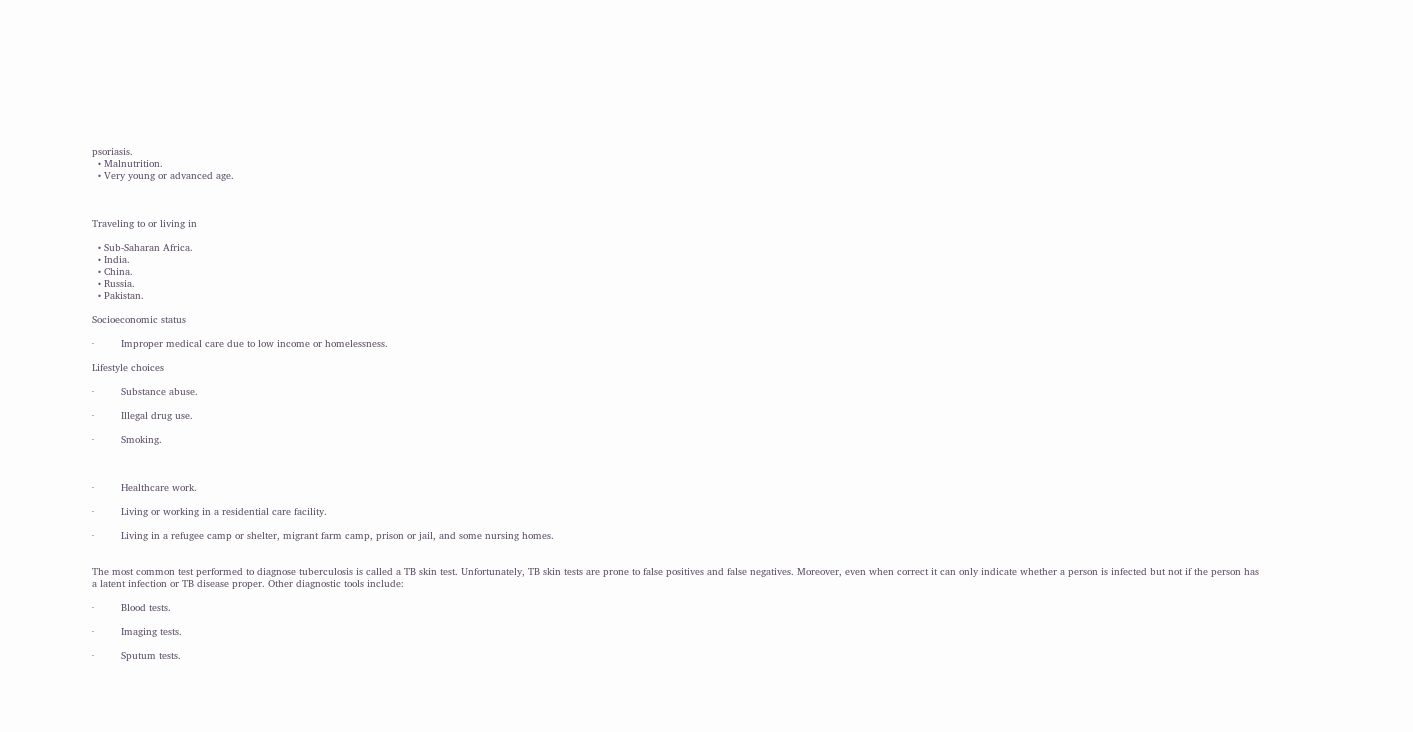psoriasis.
  • Malnutrition.
  • Very young or advanced age.



Traveling to or living in

  • Sub-Saharan Africa.
  • India.
  • China.
  • Russia.
  • Pakistan.

Socioeconomic status

·         Improper medical care due to low income or homelessness.

Lifestyle choices

·         Substance abuse.

·         Illegal drug use.

·         Smoking.



·         Healthcare work.

·         Living or working in a residential care facility.

·         Living in a refugee camp or shelter, migrant farm camp, prison or jail, and some nursing homes.


The most common test performed to diagnose tuberculosis is called a TB skin test. Unfortunately, TB skin tests are prone to false positives and false negatives. Moreover, even when correct it can only indicate whether a person is infected but not if the person has a latent infection or TB disease proper. Other diagnostic tools include:

·         Blood tests.

·         Imaging tests.

·         Sputum tests.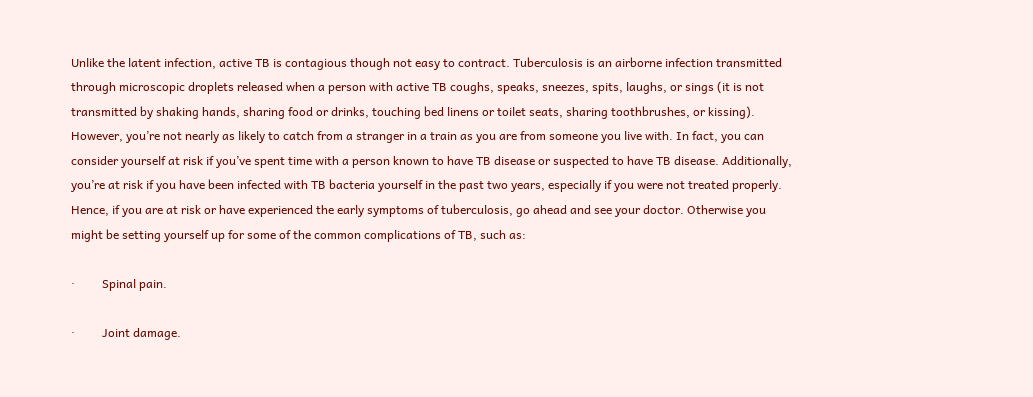Unlike the latent infection, active TB is contagious though not easy to contract. Tuberculosis is an airborne infection transmitted through microscopic droplets released when a person with active TB coughs, speaks, sneezes, spits, laughs, or sings (it is not transmitted by shaking hands, sharing food or drinks, touching bed linens or toilet seats, sharing toothbrushes, or kissing). However, you’re not nearly as likely to catch from a stranger in a train as you are from someone you live with. In fact, you can consider yourself at risk if you’ve spent time with a person known to have TB disease or suspected to have TB disease. Additionally, you’re at risk if you have been infected with TB bacteria yourself in the past two years, especially if you were not treated properly. Hence, if you are at risk or have experienced the early symptoms of tuberculosis, go ahead and see your doctor. Otherwise you might be setting yourself up for some of the common complications of TB, such as:

·         Spinal pain.

·         Joint damage.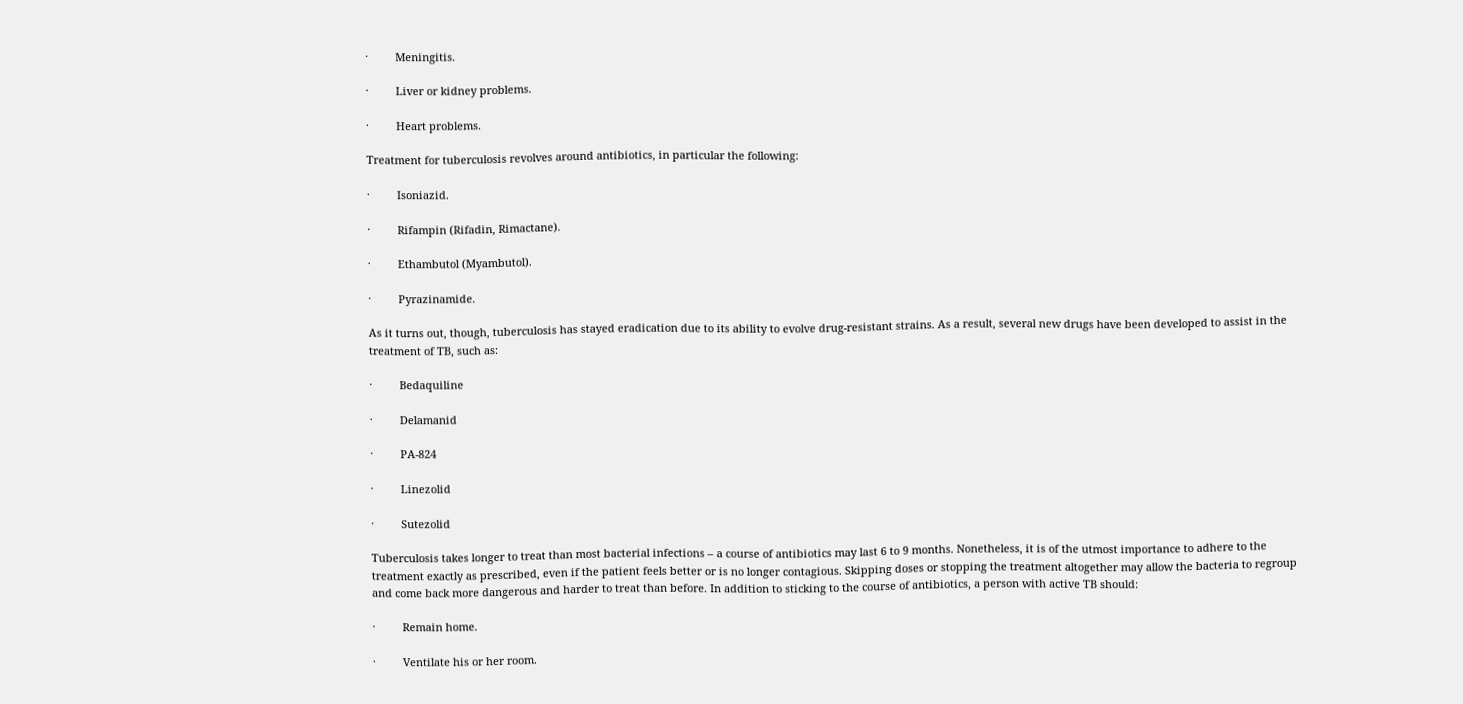·         Meningitis.

·         Liver or kidney problems.

·         Heart problems.

Treatment for tuberculosis revolves around antibiotics, in particular the following:

·         Isoniazid.

·         Rifampin (Rifadin, Rimactane).

·         Ethambutol (Myambutol).

·         Pyrazinamide.

As it turns out, though, tuberculosis has stayed eradication due to its ability to evolve drug-resistant strains. As a result, several new drugs have been developed to assist in the treatment of TB, such as:

·         Bedaquiline

·         Delamanid

·         PA-824

·         Linezolid

·         Sutezolid

Tuberculosis takes longer to treat than most bacterial infections – a course of antibiotics may last 6 to 9 months. Nonetheless, it is of the utmost importance to adhere to the treatment exactly as prescribed, even if the patient feels better or is no longer contagious. Skipping doses or stopping the treatment altogether may allow the bacteria to regroup and come back more dangerous and harder to treat than before. In addition to sticking to the course of antibiotics, a person with active TB should:

·         Remain home.

·         Ventilate his or her room.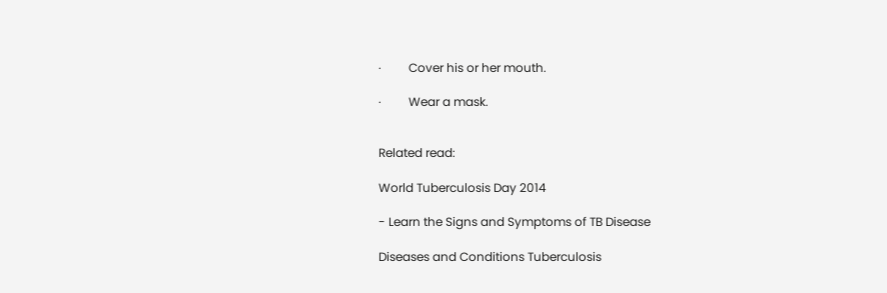·         Cover his or her mouth.

·         Wear a mask.


Related read:

World Tuberculosis Day 2014

- Learn the Signs and Symptoms of TB Disease

Diseases and Conditions Tuberculosis